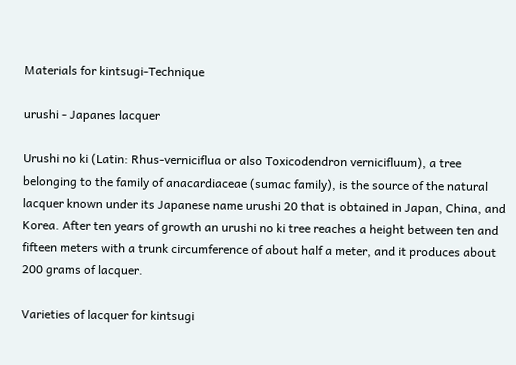Materials for kintsugi-Technique

urushi - Japanes lacquer

Urushi no ki (Latin: Rhus-verniciflua or also Toxicodendron vernicifluum), a tree belonging to the family of anacardiaceae (sumac family), is the source of the natural lacquer known under its Japanese name urushi 20 that is obtained in Japan, China, and Korea. After ten years of growth an urushi no ki tree reaches a height between ten and fifteen meters with a trunk circumference of about half a meter, and it produces about 200 grams of lacquer.

Varieties of lacquer for kintsugi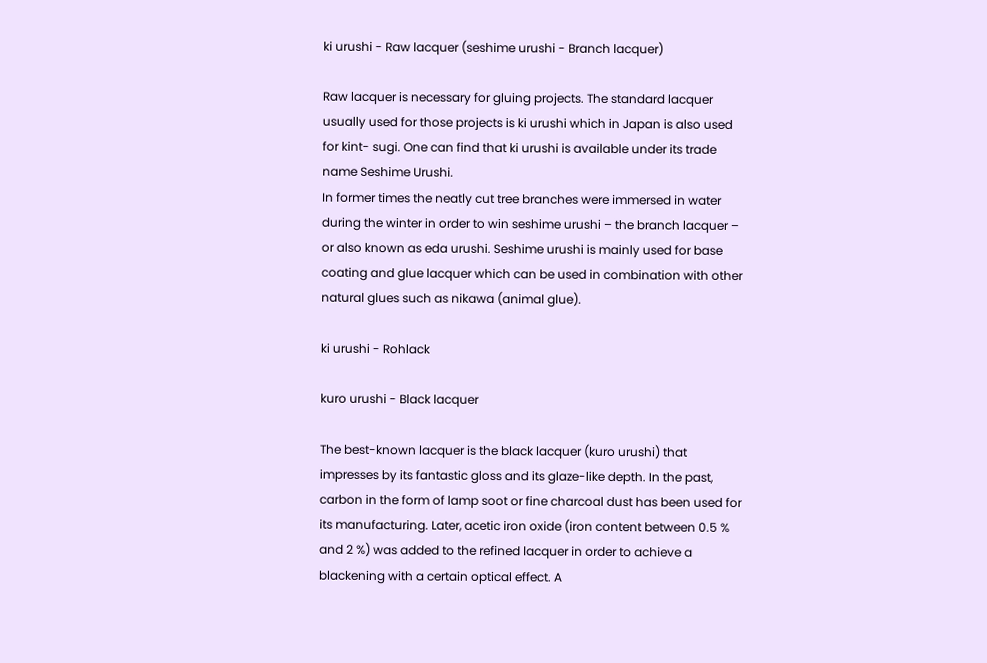ki urushi - Raw lacquer (seshime urushi - Branch lacquer)

Raw lacquer is necessary for gluing projects. The standard lacquer usually used for those projects is ki urushi which in Japan is also used for kint- sugi. One can find that ki urushi is available under its trade name Seshime Urushi.
In former times the neatly cut tree branches were immersed in water during the winter in order to win seshime urushi – the branch lacquer – or also known as eda urushi. Seshime urushi is mainly used for base coating and glue lacquer which can be used in combination with other natural glues such as nikawa (animal glue).

ki urushi - Rohlack

kuro urushi - Black lacquer

The best-known lacquer is the black lacquer (kuro urushi) that impresses by its fantastic gloss and its glaze-like depth. In the past, carbon in the form of lamp soot or fine charcoal dust has been used for its manufacturing. Later, acetic iron oxide (iron content between 0.5 % and 2 %) was added to the refined lacquer in order to achieve a blackening with a certain optical effect. A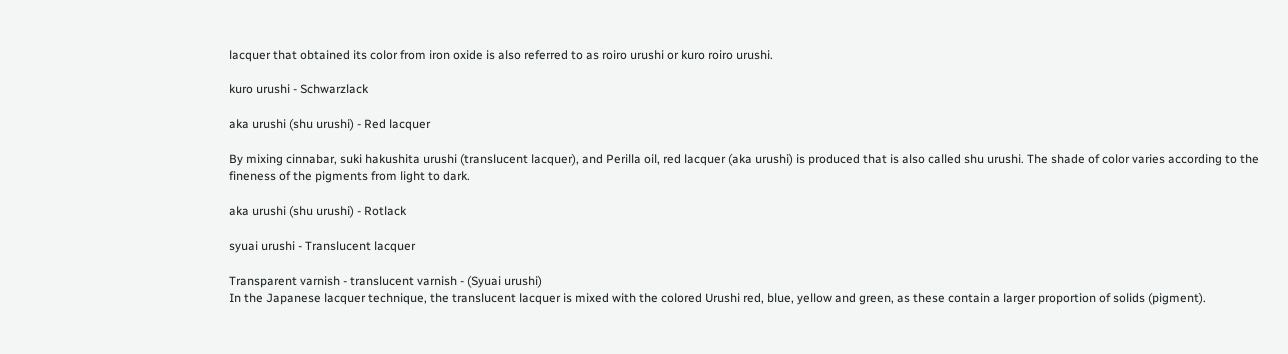lacquer that obtained its color from iron oxide is also referred to as roiro urushi or kuro roiro urushi.

kuro urushi - Schwarzlack

aka urushi (shu urushi) - Red lacquer

By mixing cinnabar, suki hakushita urushi (translucent lacquer), and Perilla oil, red lacquer (aka urushi) is produced that is also called shu urushi. The shade of color varies according to the fineness of the pigments from light to dark.

aka urushi (shu urushi) - Rotlack

syuai urushi - Translucent lacquer

Transparent varnish - translucent varnish - (Syuai urushi)
In the Japanese lacquer technique, the translucent lacquer is mixed with the colored Urushi red, blue, yellow and green, as these contain a larger proportion of solids (pigment).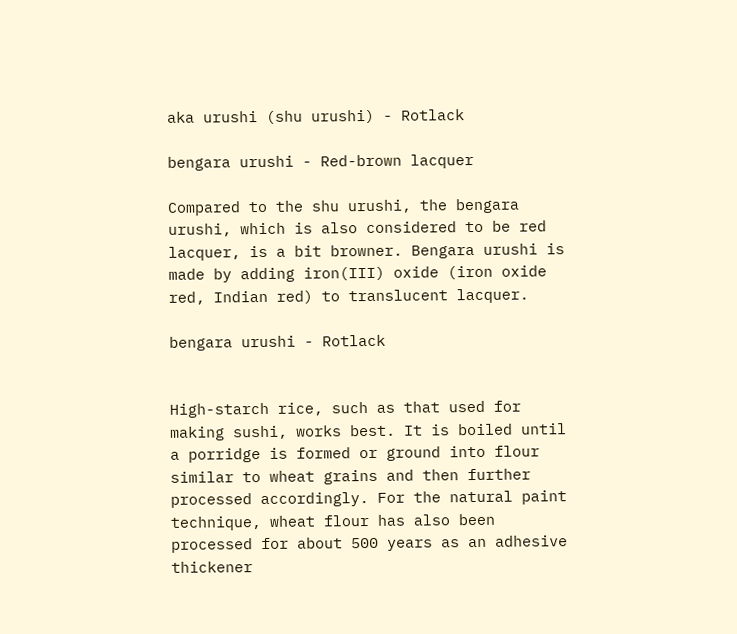aka urushi (shu urushi) - Rotlack

bengara urushi - Red-brown lacquer

Compared to the shu urushi, the bengara urushi, which is also considered to be red lacquer, is a bit browner. Bengara urushi is made by adding iron(III) oxide (iron oxide red, Indian red) to translucent lacquer.

bengara urushi - Rotlack


High-starch rice, such as that used for making sushi, works best. It is boiled until a porridge is formed or ground into flour similar to wheat grains and then further processed accordingly. For the natural paint technique, wheat flour has also been processed for about 500 years as an adhesive thickener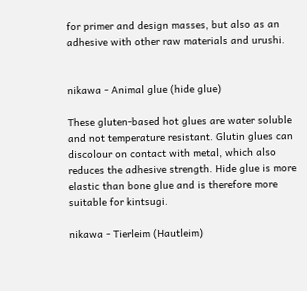for primer and design masses, but also as an adhesive with other raw materials and urushi.


nikawa - Animal glue (hide glue)

These gluten-based hot glues are water soluble and not temperature resistant. Glutin glues can discolour on contact with metal, which also reduces the adhesive strength. Hide glue is more elastic than bone glue and is therefore more suitable for kintsugi.

nikawa - Tierleim (Hautleim)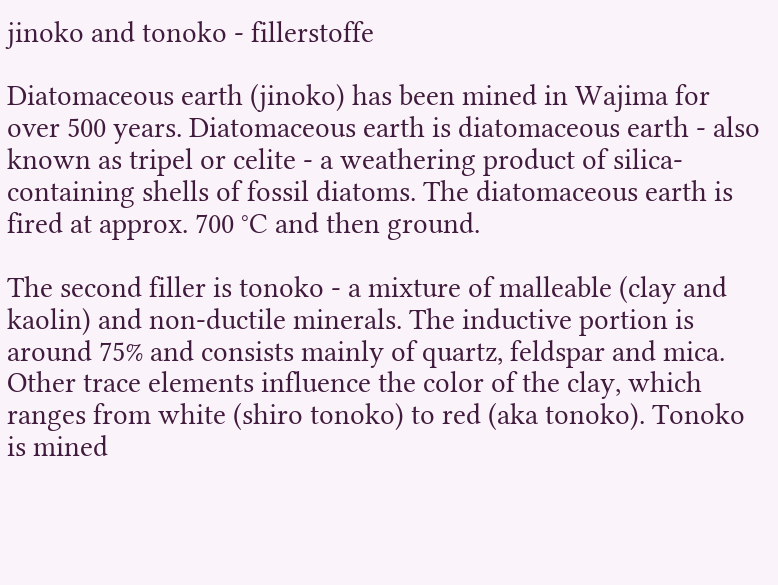jinoko and tonoko - fillerstoffe

Diatomaceous earth (jinoko) has been mined in Wajima for over 500 years. Diatomaceous earth is diatomaceous earth - also known as tripel or celite - a weathering product of silica-containing shells of fossil diatoms. The diatomaceous earth is fired at approx. 700 °C and then ground.

The second filler is tonoko - a mixture of malleable (clay and kaolin) and non-ductile minerals. The inductive portion is around 75% and consists mainly of quartz, feldspar and mica. Other trace elements influence the color of the clay, which ranges from white (shiro tonoko) to red (aka tonoko). Tonoko is mined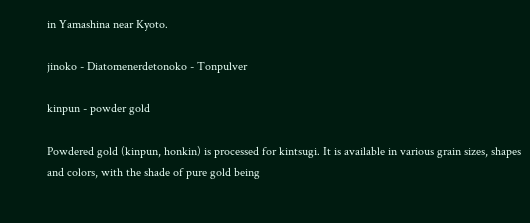in Yamashina near Kyoto.

jinoko - Diatomenerdetonoko - Tonpulver

kinpun - powder gold

Powdered gold (kinpun, honkin) is processed for kintsugi. It is available in various grain sizes, shapes and colors, with the shade of pure gold being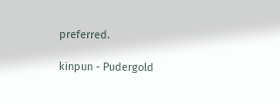preferred.

kinpun - Pudergold